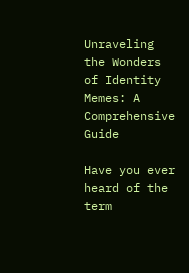Unraveling the Wonders of Identity Memes: A Comprehensive Guide

Have you ever heard of the term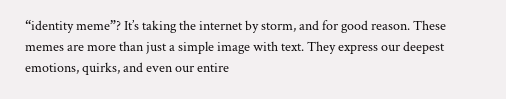“identity meme”? It’s taking the internet by storm, and for good reason. These memes are more than just a simple image with text. They express our deepest emotions, quirks, and even our entire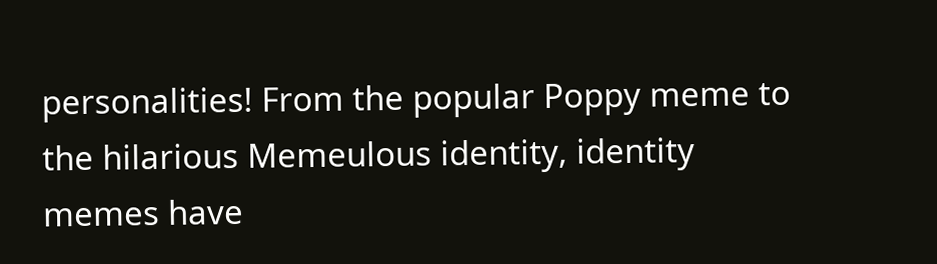personalities! From the popular Poppy meme to the hilarious Memeulous identity, identity memes have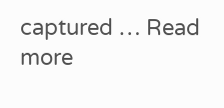captured … Read more